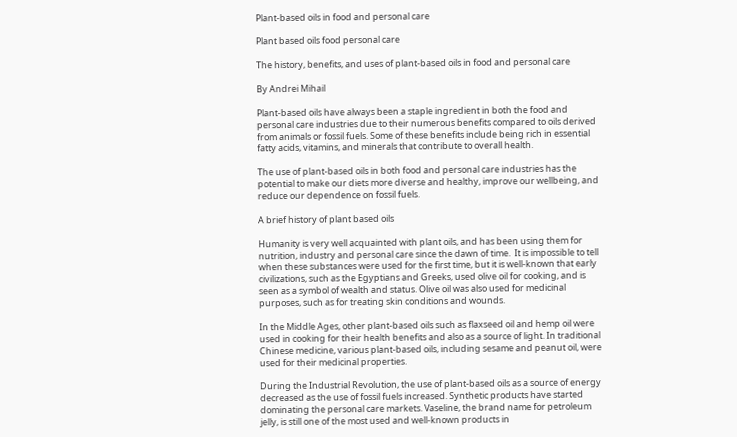Plant-based oils in food and personal care

Plant based oils food personal care

The history, benefits, and uses of plant-based oils in food and personal care

By Andrei Mihail

Plant-based oils have always been a staple ingredient in both the food and personal care industries due to their numerous benefits compared to oils derived from animals or fossil fuels. Some of these benefits include being rich in essential fatty acids, vitamins, and minerals that contribute to overall health.

The use of plant-based oils in both food and personal care industries has the potential to make our diets more diverse and healthy, improve our wellbeing, and reduce our dependence on fossil fuels.

A brief history of plant based oils

Humanity is very well acquainted with plant oils, and has been using them for nutrition, industry and personal care since the dawn of time.  It is impossible to tell when these substances were used for the first time, but it is well-known that early civilizations, such as the Egyptians and Greeks, used olive oil for cooking, and is seen as a symbol of wealth and status. Olive oil was also used for medicinal purposes, such as for treating skin conditions and wounds.

In the Middle Ages, other plant-based oils such as flaxseed oil and hemp oil were used in cooking for their health benefits and also as a source of light. In traditional Chinese medicine, various plant-based oils, including sesame and peanut oil, were used for their medicinal properties.

During the Industrial Revolution, the use of plant-based oils as a source of energy decreased as the use of fossil fuels increased. Synthetic products have started dominating the personal care markets. Vaseline, the brand name for petroleum jelly, is still one of the most used and well-known products in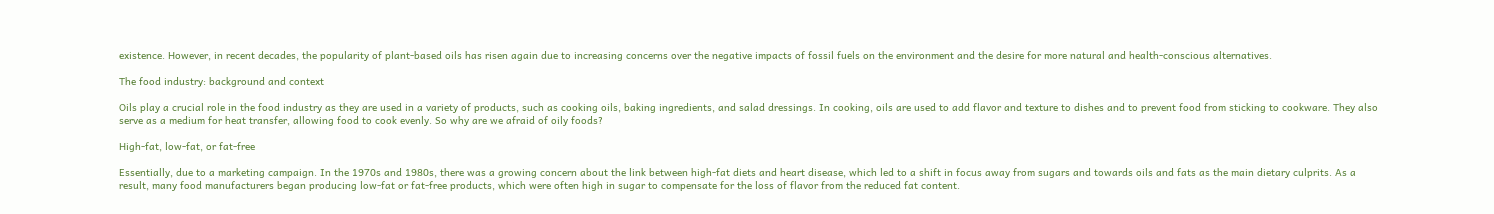existence. However, in recent decades, the popularity of plant-based oils has risen again due to increasing concerns over the negative impacts of fossil fuels on the environment and the desire for more natural and health-conscious alternatives.

The food industry: background and context

Oils play a crucial role in the food industry as they are used in a variety of products, such as cooking oils, baking ingredients, and salad dressings. In cooking, oils are used to add flavor and texture to dishes and to prevent food from sticking to cookware. They also serve as a medium for heat transfer, allowing food to cook evenly. So why are we afraid of oily foods?

High-fat, low-fat, or fat-free

Essentially, due to a marketing campaign. In the 1970s and 1980s, there was a growing concern about the link between high-fat diets and heart disease, which led to a shift in focus away from sugars and towards oils and fats as the main dietary culprits. As a result, many food manufacturers began producing low-fat or fat-free products, which were often high in sugar to compensate for the loss of flavor from the reduced fat content.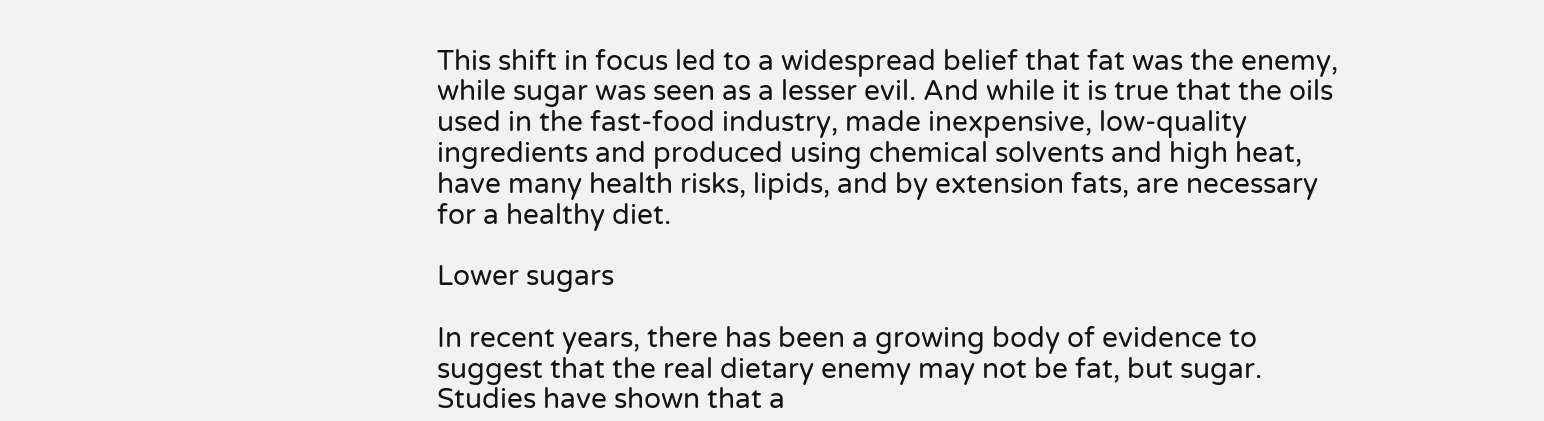This shift in focus led to a widespread belief that fat was the enemy, while sugar was seen as a lesser evil. And while it is true that the oils used in the fast-food industry, made inexpensive, low-quality ingredients and produced using chemical solvents and high heat, have many health risks, lipids, and by extension fats, are necessary for a healthy diet.

Lower sugars

In recent years, there has been a growing body of evidence to suggest that the real dietary enemy may not be fat, but sugar. Studies have shown that a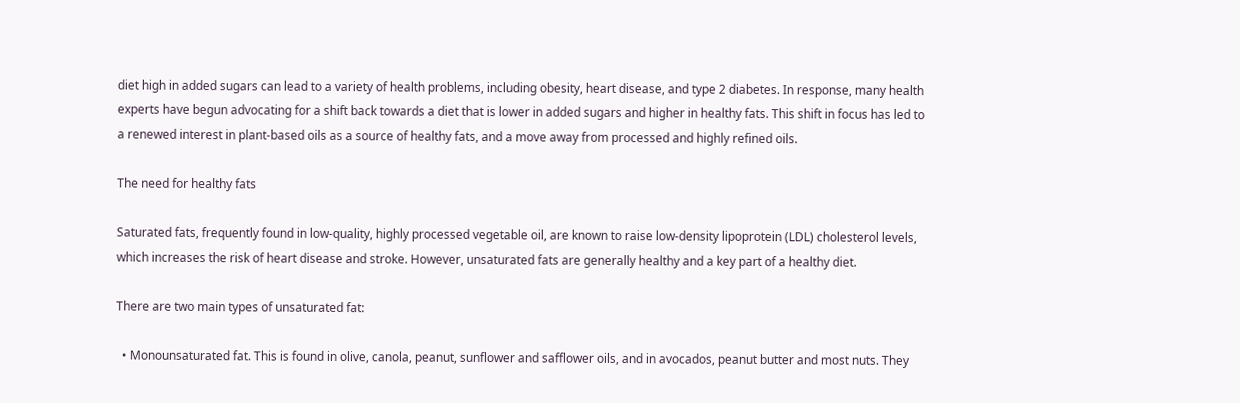diet high in added sugars can lead to a variety of health problems, including obesity, heart disease, and type 2 diabetes. In response, many health experts have begun advocating for a shift back towards a diet that is lower in added sugars and higher in healthy fats. This shift in focus has led to a renewed interest in plant-based oils as a source of healthy fats, and a move away from processed and highly refined oils.

The need for healthy fats

Saturated fats, frequently found in low-quality, highly processed vegetable oil, are known to raise low-density lipoprotein (LDL) cholesterol levels, which increases the risk of heart disease and stroke. However, unsaturated fats are generally healthy and a key part of a healthy diet.

There are two main types of unsaturated fat:

  • Monounsaturated fat. This is found in olive, canola, peanut, sunflower and safflower oils, and in avocados, peanut butter and most nuts. They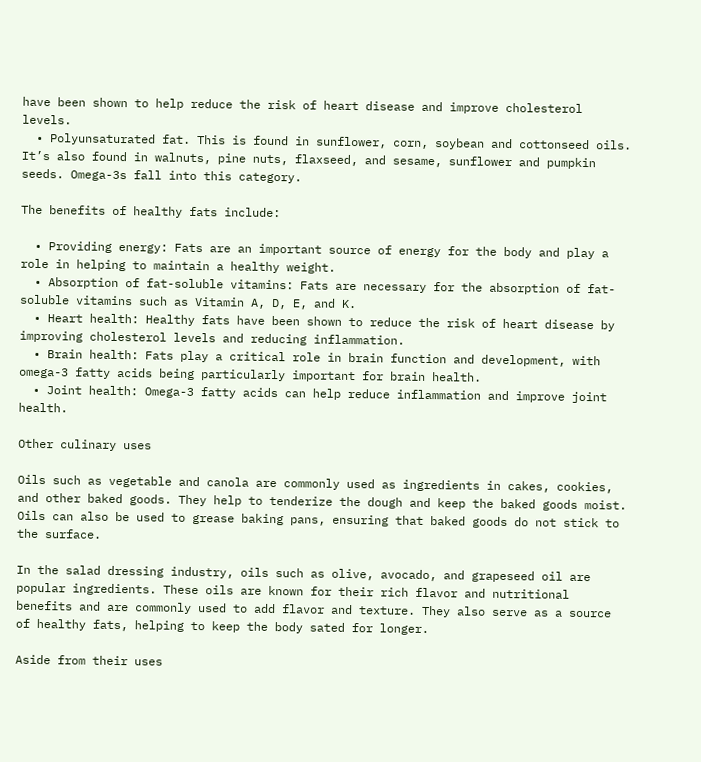have been shown to help reduce the risk of heart disease and improve cholesterol levels.
  • Polyunsaturated fat. This is found in sunflower, corn, soybean and cottonseed oils. It’s also found in walnuts, pine nuts, flaxseed, and sesame, sunflower and pumpkin seeds. Omega-3s fall into this category.

The benefits of healthy fats include:

  • Providing energy: Fats are an important source of energy for the body and play a role in helping to maintain a healthy weight.
  • Absorption of fat-soluble vitamins: Fats are necessary for the absorption of fat-soluble vitamins such as Vitamin A, D, E, and K.
  • Heart health: Healthy fats have been shown to reduce the risk of heart disease by improving cholesterol levels and reducing inflammation.
  • Brain health: Fats play a critical role in brain function and development, with omega-3 fatty acids being particularly important for brain health.
  • Joint health: Omega-3 fatty acids can help reduce inflammation and improve joint health.

Other culinary uses

Oils such as vegetable and canola are commonly used as ingredients in cakes, cookies, and other baked goods. They help to tenderize the dough and keep the baked goods moist. Oils can also be used to grease baking pans, ensuring that baked goods do not stick to the surface.

In the salad dressing industry, oils such as olive, avocado, and grapeseed oil are popular ingredients. These oils are known for their rich flavor and nutritional benefits and are commonly used to add flavor and texture. They also serve as a source of healthy fats, helping to keep the body sated for longer.

Aside from their uses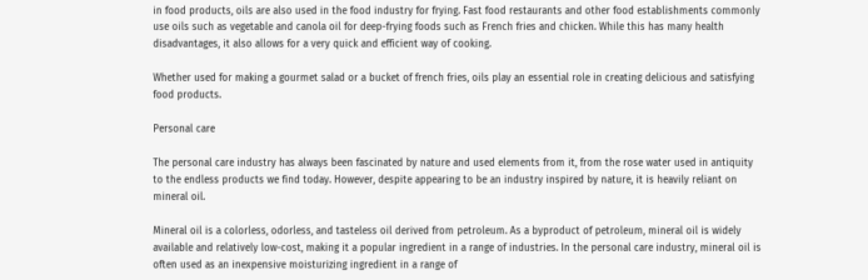in food products, oils are also used in the food industry for frying. Fast food restaurants and other food establishments commonly use oils such as vegetable and canola oil for deep-frying foods such as French fries and chicken. While this has many health disadvantages, it also allows for a very quick and efficient way of cooking.

Whether used for making a gourmet salad or a bucket of french fries, oils play an essential role in creating delicious and satisfying food products.

Personal care

The personal care industry has always been fascinated by nature and used elements from it, from the rose water used in antiquity to the endless products we find today. However, despite appearing to be an industry inspired by nature, it is heavily reliant on mineral oil.

Mineral oil is a colorless, odorless, and tasteless oil derived from petroleum. As a byproduct of petroleum, mineral oil is widely available and relatively low-cost, making it a popular ingredient in a range of industries. In the personal care industry, mineral oil is often used as an inexpensive moisturizing ingredient in a range of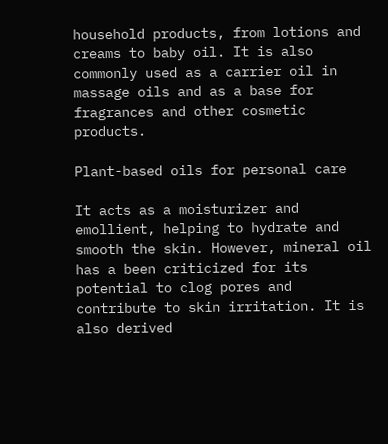household products, from lotions and creams to baby oil. It is also commonly used as a carrier oil in massage oils and as a base for fragrances and other cosmetic products.

Plant-based oils for personal care

It acts as a moisturizer and emollient, helping to hydrate and smooth the skin. However, mineral oil has a been criticized for its potential to clog pores and contribute to skin irritation. It is also derived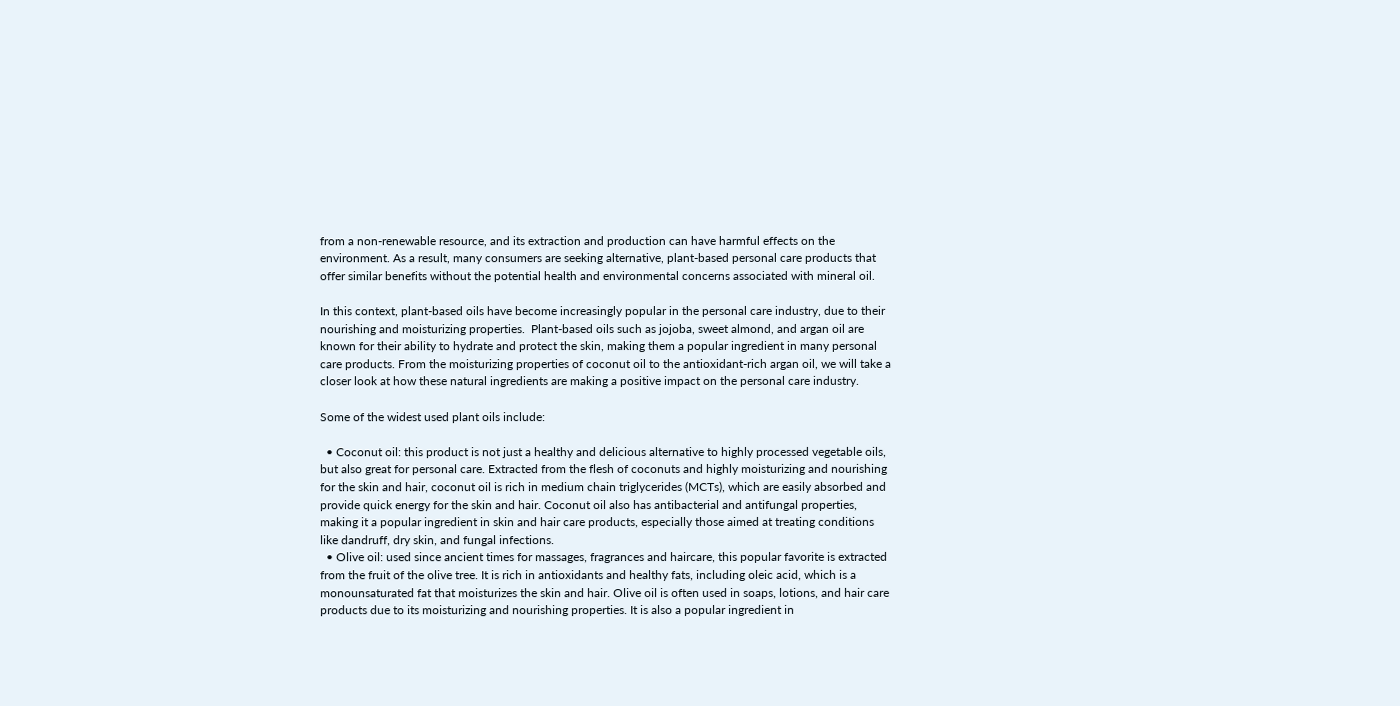from a non-renewable resource, and its extraction and production can have harmful effects on the environment. As a result, many consumers are seeking alternative, plant-based personal care products that offer similar benefits without the potential health and environmental concerns associated with mineral oil.

In this context, plant-based oils have become increasingly popular in the personal care industry, due to their nourishing and moisturizing properties.  Plant-based oils such as jojoba, sweet almond, and argan oil are known for their ability to hydrate and protect the skin, making them a popular ingredient in many personal care products. From the moisturizing properties of coconut oil to the antioxidant-rich argan oil, we will take a closer look at how these natural ingredients are making a positive impact on the personal care industry.

Some of the widest used plant oils include:

  • Coconut oil: this product is not just a healthy and delicious alternative to highly processed vegetable oils, but also great for personal care. Extracted from the flesh of coconuts and highly moisturizing and nourishing for the skin and hair, coconut oil is rich in medium chain triglycerides (MCTs), which are easily absorbed and provide quick energy for the skin and hair. Coconut oil also has antibacterial and antifungal properties, making it a popular ingredient in skin and hair care products, especially those aimed at treating conditions like dandruff, dry skin, and fungal infections.
  • Olive oil: used since ancient times for massages, fragrances and haircare, this popular favorite is extracted from the fruit of the olive tree. It is rich in antioxidants and healthy fats, including oleic acid, which is a monounsaturated fat that moisturizes the skin and hair. Olive oil is often used in soaps, lotions, and hair care products due to its moisturizing and nourishing properties. It is also a popular ingredient in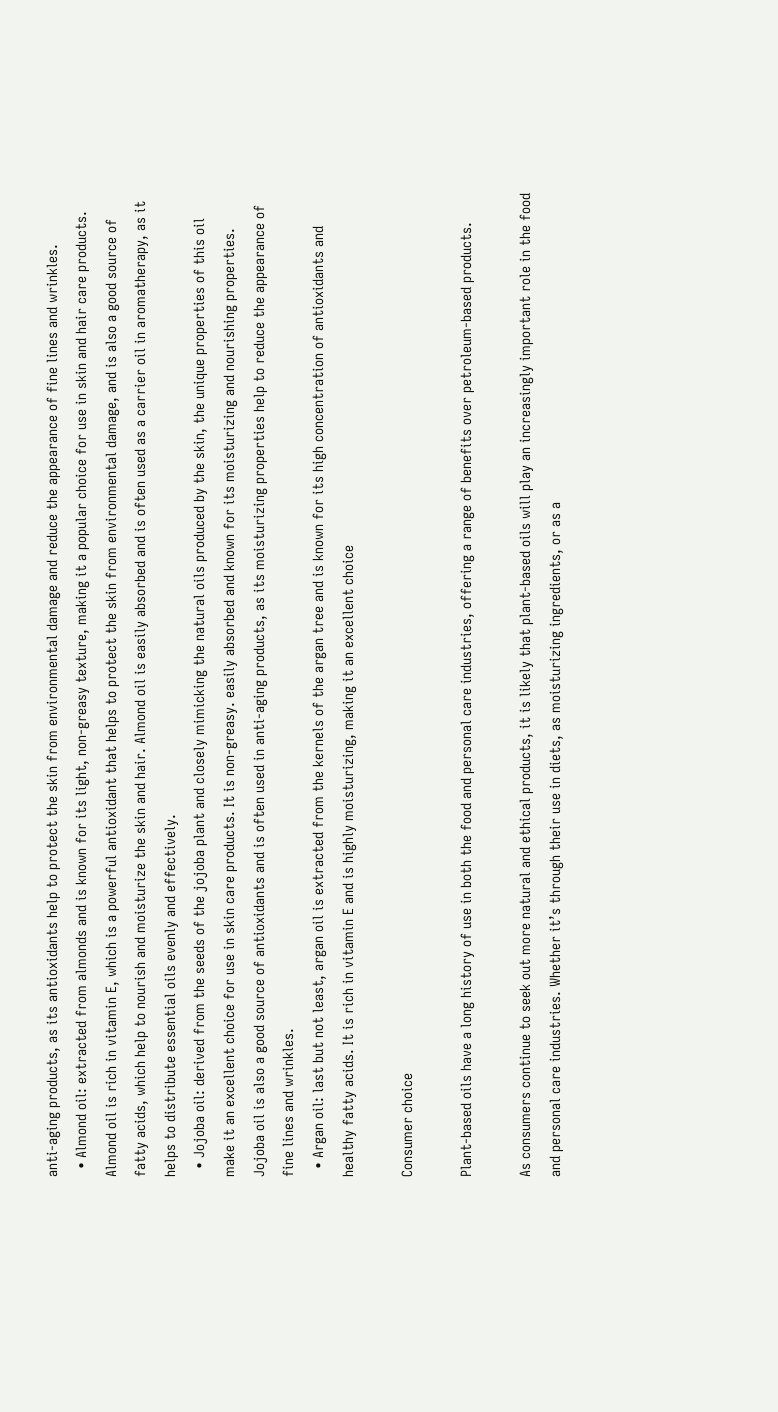anti-aging products, as its antioxidants help to protect the skin from environmental damage and reduce the appearance of fine lines and wrinkles.
  • Almond oil: extracted from almonds and is known for its light, non-greasy texture, making it a popular choice for use in skin and hair care products. Almond oil is rich in vitamin E, which is a powerful antioxidant that helps to protect the skin from environmental damage, and is also a good source of fatty acids, which help to nourish and moisturize the skin and hair. Almond oil is easily absorbed and is often used as a carrier oil in aromatherapy, as it helps to distribute essential oils evenly and effectively.
  • Jojoba oil: derived from the seeds of the jojoba plant and closely mimicking the natural oils produced by the skin, the unique properties of this oil make it an excellent choice for use in skin care products. It is non-greasy. easily absorbed and known for its moisturizing and nourishing properties. Jojoba oil is also a good source of antioxidants and is often used in anti-aging products, as its moisturizing properties help to reduce the appearance of fine lines and wrinkles.
  • Argan oil: last but not least, argan oil is extracted from the kernels of the argan tree and is known for its high concentration of antioxidants and healthy fatty acids. It is rich in vitamin E and is highly moisturizing, making it an excellent choice

Consumer choice

Plant-based oils have a long history of use in both the food and personal care industries, offering a range of benefits over petroleum-based products.

As consumers continue to seek out more natural and ethical products, it is likely that plant-based oils will play an increasingly important role in the food and personal care industries. Whether it’s through their use in diets, as moisturizing ingredients, or as a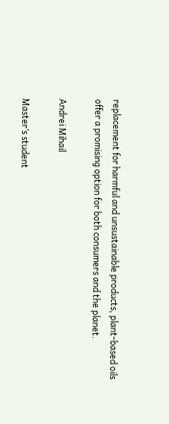replacement for harmful and unsustainable products, plant-based oils offer a promising option for both consumers and the planet.

Andrei Mihail

Master’s student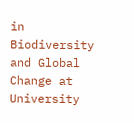in Biodiversity and Global Change at University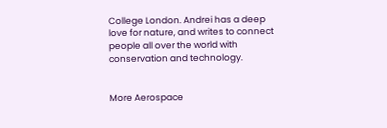College London. Andrei has a deep love for nature, and writes to connect people all over the world with conservation and technology.


More Aerospace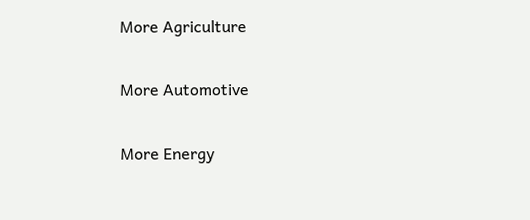More Agriculture


More Automotive


More Energy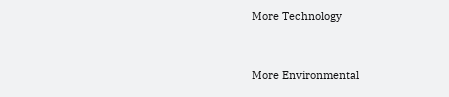More Technology


More Environmental